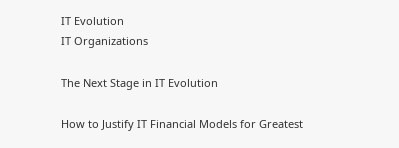IT Evolution
IT Organizations

The Next Stage in IT Evolution

How to Justify IT Financial Models for Greatest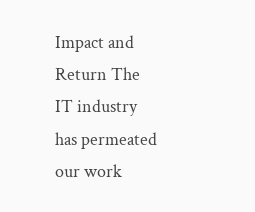Impact and Return The IT industry has permeated our work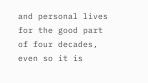and personal lives for the good part of four decades, even so it is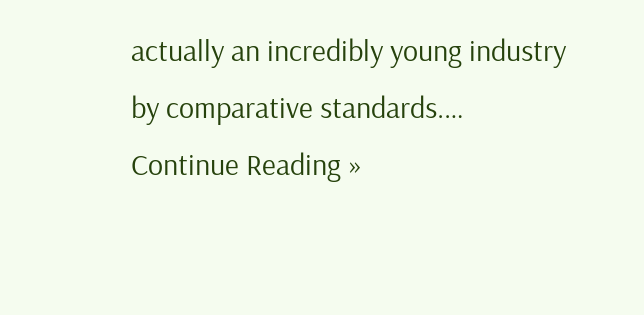actually an incredibly young industry by comparative standards.…
Continue Reading »